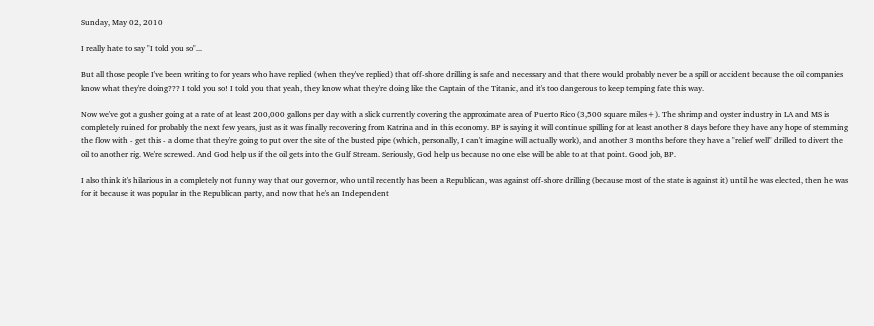Sunday, May 02, 2010

I really hate to say "I told you so"...

But all those people I've been writing to for years who have replied (when they've replied) that off-shore drilling is safe and necessary and that there would probably never be a spill or accident because the oil companies know what they're doing??? I told you so! I told you that yeah, they know what they're doing like the Captain of the Titanic, and it's too dangerous to keep temping fate this way.

Now we've got a gusher going at a rate of at least 200,000 gallons per day with a slick currently covering the approximate area of Puerto Rico (3,500 square miles+). The shrimp and oyster industry in LA and MS is completely ruined for probably the next few years, just as it was finally recovering from Katrina and in this economy. BP is saying it will continue spilling for at least another 8 days before they have any hope of stemming the flow with - get this - a dome that they're going to put over the site of the busted pipe (which, personally, I can't imagine will actually work), and another 3 months before they have a "relief well" drilled to divert the oil to another rig. We're screwed. And God help us if the oil gets into the Gulf Stream. Seriously, God help us because no one else will be able to at that point. Good job, BP.

I also think it's hilarious in a completely not funny way that our governor, who until recently has been a Republican, was against off-shore drilling (because most of the state is against it) until he was elected, then he was for it because it was popular in the Republican party, and now that he's an Independent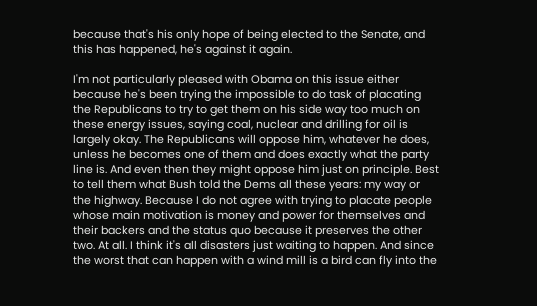because that's his only hope of being elected to the Senate, and this has happened, he's against it again.

I'm not particularly pleased with Obama on this issue either because he's been trying the impossible to do task of placating the Republicans to try to get them on his side way too much on these energy issues, saying coal, nuclear and drilling for oil is largely okay. The Republicans will oppose him, whatever he does, unless he becomes one of them and does exactly what the party line is. And even then they might oppose him just on principle. Best to tell them what Bush told the Dems all these years: my way or the highway. Because I do not agree with trying to placate people whose main motivation is money and power for themselves and their backers and the status quo because it preserves the other two. At all. I think it's all disasters just waiting to happen. And since the worst that can happen with a wind mill is a bird can fly into the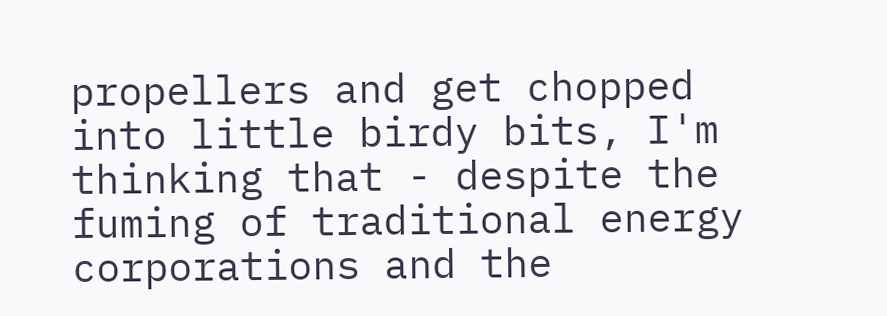propellers and get chopped into little birdy bits, I'm thinking that - despite the fuming of traditional energy corporations and the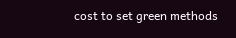cost to set green methods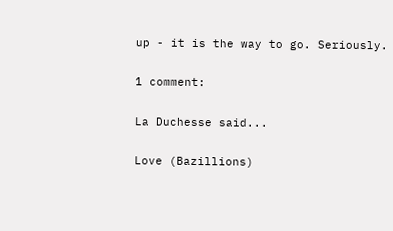up - it is the way to go. Seriously.

1 comment:

La Duchesse said...

Love (Bazillions)